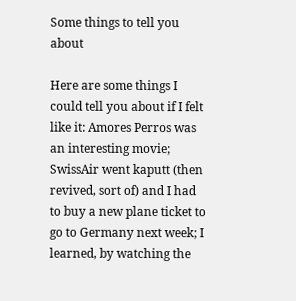Some things to tell you about

Here are some things I could tell you about if I felt like it: Amores Perros was an interesting movie; SwissAir went kaputt (then revived, sort of) and I had to buy a new plane ticket to go to Germany next week; I learned, by watching the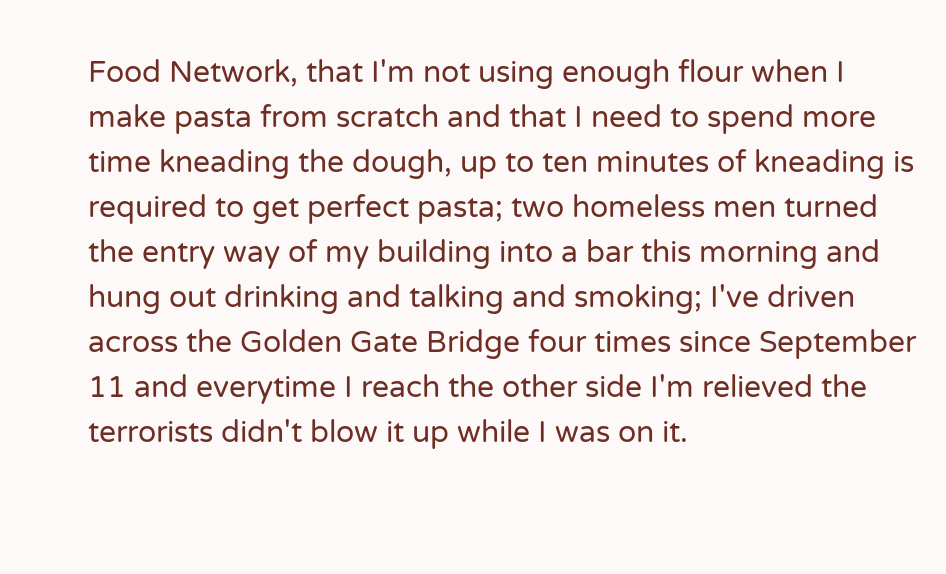Food Network, that I'm not using enough flour when I make pasta from scratch and that I need to spend more time kneading the dough, up to ten minutes of kneading is required to get perfect pasta; two homeless men turned the entry way of my building into a bar this morning and hung out drinking and talking and smoking; I've driven across the Golden Gate Bridge four times since September 11 and everytime I reach the other side I'm relieved the terrorists didn't blow it up while I was on it.